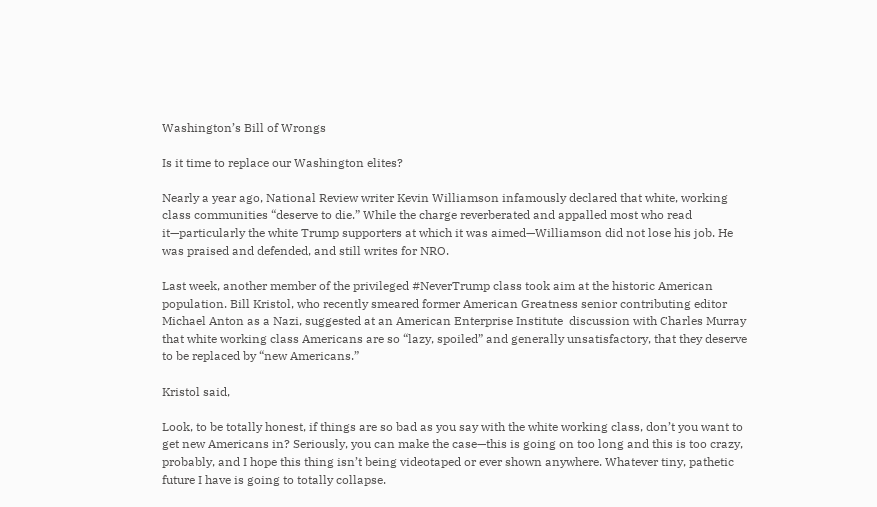Washington’s Bill of Wrongs

Is it time to replace our Washington elites?

Nearly a year ago, National Review writer Kevin Williamson infamously declared that white, working class communities “deserve to die.” While the charge reverberated and appalled most who read it—particularly the white Trump supporters at which it was aimed—Williamson did not lose his job. He was praised and defended, and still writes for NRO.

Last week, another member of the privileged #NeverTrump class took aim at the historic American population. Bill Kristol, who recently smeared former American Greatness senior contributing editor Michael Anton as a Nazi, suggested at an American Enterprise Institute  discussion with Charles Murray that white working class Americans are so “lazy, spoiled” and generally unsatisfactory, that they deserve to be replaced by “new Americans.”

Kristol said,

Look, to be totally honest, if things are so bad as you say with the white working class, don’t you want to get new Americans in? Seriously, you can make the case—this is going on too long and this is too crazy, probably, and I hope this thing isn’t being videotaped or ever shown anywhere. Whatever tiny, pathetic future I have is going to totally collapse.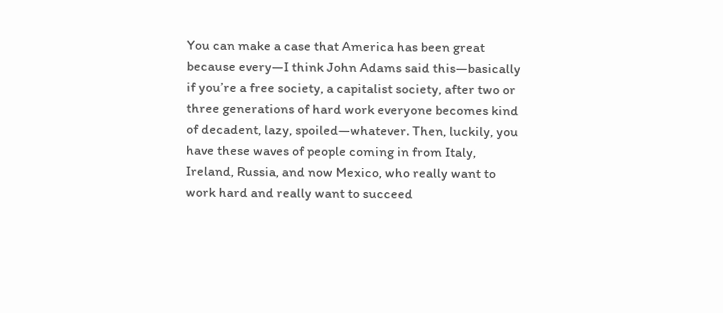You can make a case that America has been great because every—I think John Adams said this—basically if you’re a free society, a capitalist society, after two or three generations of hard work everyone becomes kind of decadent, lazy, spoiled—whatever. Then, luckily, you have these waves of people coming in from Italy, Ireland, Russia, and now Mexico, who really want to work hard and really want to succeed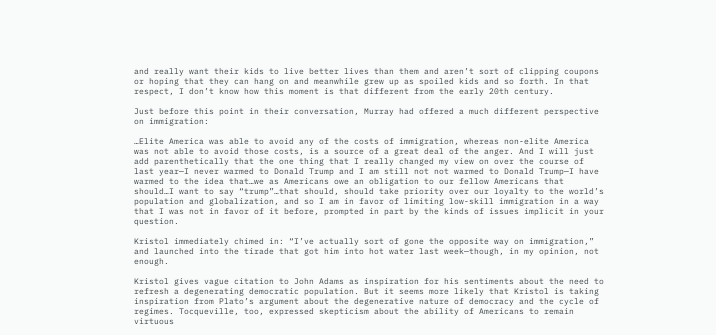and really want their kids to live better lives than them and aren’t sort of clipping coupons or hoping that they can hang on and meanwhile grew up as spoiled kids and so forth. In that respect, I don’t know how this moment is that different from the early 20th century.

Just before this point in their conversation, Murray had offered a much different perspective on immigration:

…Elite America was able to avoid any of the costs of immigration, whereas non-elite America was not able to avoid those costs, is a source of a great deal of the anger. And I will just add parenthetically that the one thing that I really changed my view on over the course of last year—I never warmed to Donald Trump and I am still not not warmed to Donald Trump—I have warmed to the idea that…we as Americans owe an obligation to our fellow Americans that should…I want to say “trump”…that should, should take priority over our loyalty to the world’s population and globalization, and so I am in favor of limiting low-skill immigration in a way that I was not in favor of it before, prompted in part by the kinds of issues implicit in your question.

Kristol immediately chimed in: “I’ve actually sort of gone the opposite way on immigration,” and launched into the tirade that got him into hot water last week—though, in my opinion, not enough.

Kristol gives vague citation to John Adams as inspiration for his sentiments about the need to refresh a degenerating democratic population. But it seems more likely that Kristol is taking inspiration from Plato’s argument about the degenerative nature of democracy and the cycle of regimes. Tocqueville, too, expressed skepticism about the ability of Americans to remain virtuous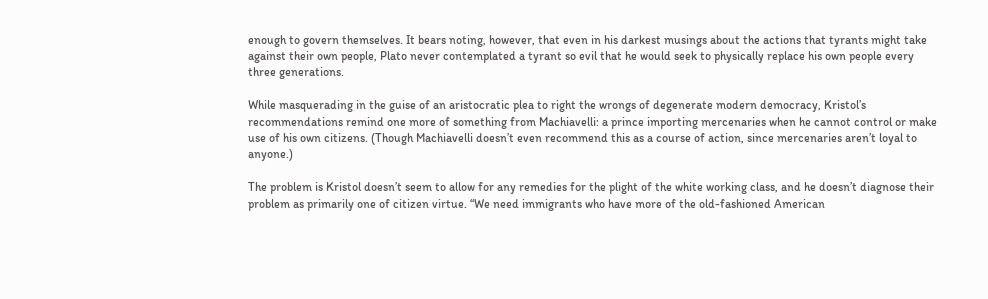enough to govern themselves. It bears noting, however, that even in his darkest musings about the actions that tyrants might take against their own people, Plato never contemplated a tyrant so evil that he would seek to physically replace his own people every three generations.

While masquerading in the guise of an aristocratic plea to right the wrongs of degenerate modern democracy, Kristol’s recommendations remind one more of something from Machiavelli: a prince importing mercenaries when he cannot control or make use of his own citizens. (Though Machiavelli doesn’t even recommend this as a course of action, since mercenaries aren’t loyal to anyone.)

The problem is Kristol doesn’t seem to allow for any remedies for the plight of the white working class, and he doesn’t diagnose their problem as primarily one of citizen virtue. “We need immigrants who have more of the old-fashioned American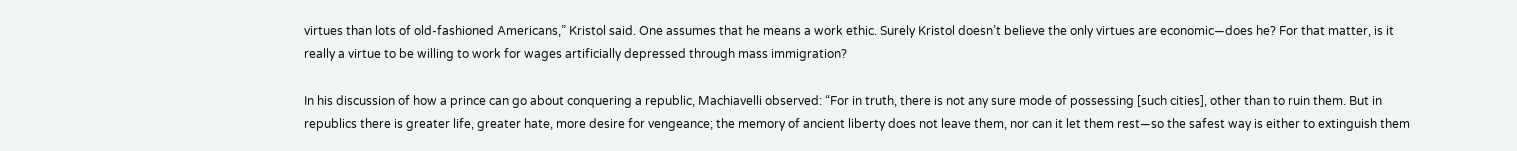virtues than lots of old-fashioned Americans,” Kristol said. One assumes that he means a work ethic. Surely Kristol doesn’t believe the only virtues are economic—does he? For that matter, is it really a virtue to be willing to work for wages artificially depressed through mass immigration?

In his discussion of how a prince can go about conquering a republic, Machiavelli observed: “For in truth, there is not any sure mode of possessing [such cities], other than to ruin them. But in republics there is greater life, greater hate, more desire for vengeance; the memory of ancient liberty does not leave them, nor can it let them rest—so the safest way is either to extinguish them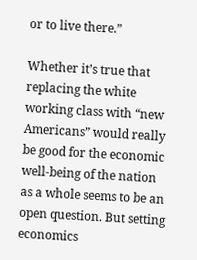or to live there.”

Whether it’s true that replacing the white working class with “new Americans” would really be good for the economic well-being of the nation as a whole seems to be an open question. But setting economics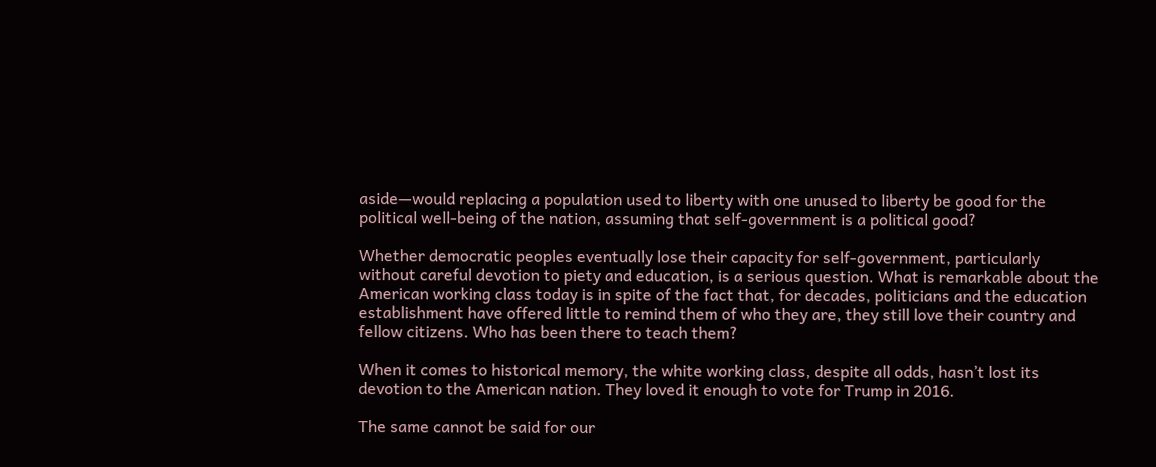aside—would replacing a population used to liberty with one unused to liberty be good for the political well-being of the nation, assuming that self-government is a political good?

Whether democratic peoples eventually lose their capacity for self-government, particularly without careful devotion to piety and education, is a serious question. What is remarkable about the American working class today is in spite of the fact that, for decades, politicians and the education establishment have offered little to remind them of who they are, they still love their country and fellow citizens. Who has been there to teach them?

When it comes to historical memory, the white working class, despite all odds, hasn’t lost its devotion to the American nation. They loved it enough to vote for Trump in 2016.

The same cannot be said for our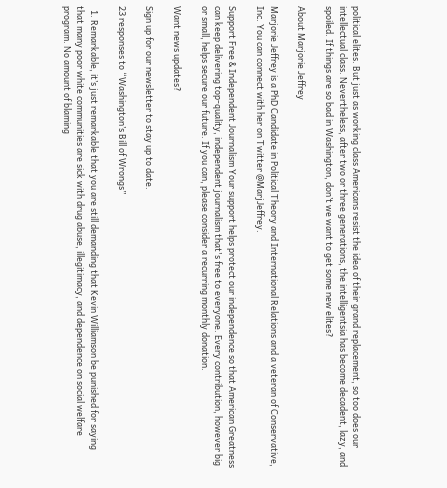political elites. But just as working class Americans resist the idea of their grand replacement, so too does our intellectual class. Nevertheless, after two or three generations, the intelligentsia has become decadent, lazy, and spoiled. If things are so bad in Washington, don’t we want to get some new elites?

About Marjorie Jeffrey

Marjorie Jeffrey is a PhD Candidate in Political Theory and International Relations and a veteran of Conservative, Inc. You can connect with her on Twitter @MarjJeffrey.

Support Free & Independent Journalism Your support helps protect our independence so that American Greatness can keep delivering top-quality, independent journalism that's free to everyone. Every contribution, however big or small, helps secure our future. If you can, please consider a recurring monthly donation.

Want news updates?

Sign up for our newsletter to stay up to date.

23 responses to “Washington’s Bill of Wrongs”

  1. Remarkable, it’s just remarkable that you are still demanding that Kevin Williamson be punished for saying that many poor white communities are sick with drug abuse, illegitimacy, and dependence on social welfare program. No amount of blaming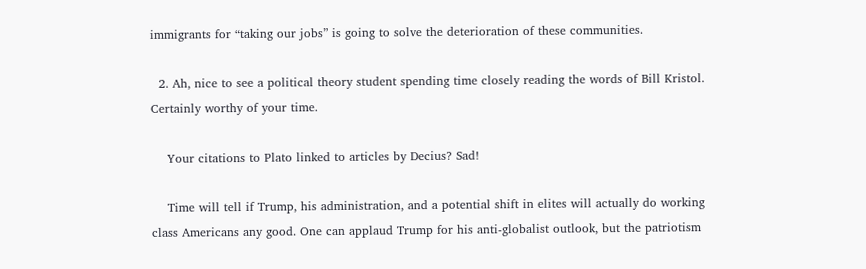immigrants for “taking our jobs” is going to solve the deterioration of these communities.

  2. Ah, nice to see a political theory student spending time closely reading the words of Bill Kristol. Certainly worthy of your time.

    Your citations to Plato linked to articles by Decius? Sad!

    Time will tell if Trump, his administration, and a potential shift in elites will actually do working class Americans any good. One can applaud Trump for his anti-globalist outlook, but the patriotism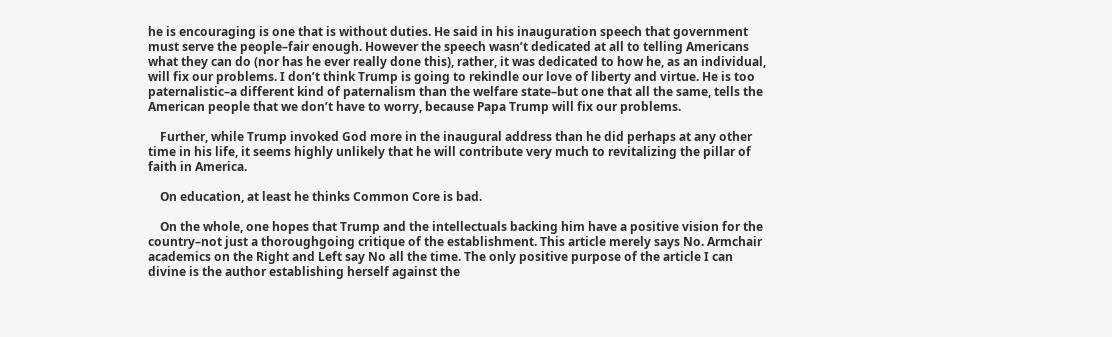he is encouraging is one that is without duties. He said in his inauguration speech that government must serve the people–fair enough. However the speech wasn’t dedicated at all to telling Americans what they can do (nor has he ever really done this), rather, it was dedicated to how he, as an individual, will fix our problems. I don’t think Trump is going to rekindle our love of liberty and virtue. He is too paternalistic–a different kind of paternalism than the welfare state–but one that all the same, tells the American people that we don’t have to worry, because Papa Trump will fix our problems.

    Further, while Trump invoked God more in the inaugural address than he did perhaps at any other time in his life, it seems highly unlikely that he will contribute very much to revitalizing the pillar of faith in America.

    On education, at least he thinks Common Core is bad.

    On the whole, one hopes that Trump and the intellectuals backing him have a positive vision for the country–not just a thoroughgoing critique of the establishment. This article merely says No. Armchair academics on the Right and Left say No all the time. The only positive purpose of the article I can divine is the author establishing herself against the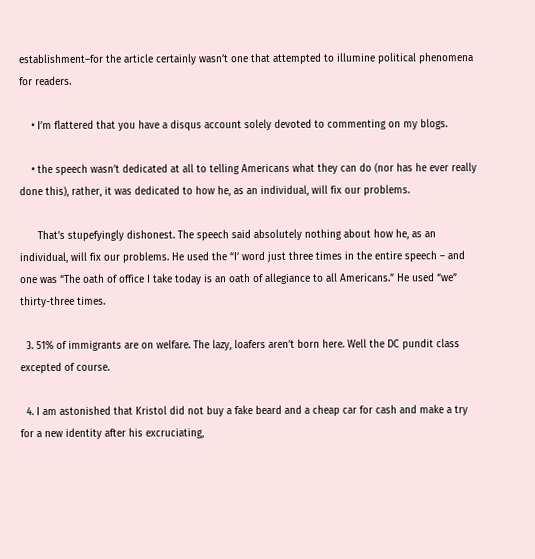establishment–for the article certainly wasn’t one that attempted to illumine political phenomena for readers.

    • I’m flattered that you have a disqus account solely devoted to commenting on my blogs.

    • the speech wasn’t dedicated at all to telling Americans what they can do (nor has he ever really done this), rather, it was dedicated to how he, as an individual, will fix our problems.

      That’s stupefyingly dishonest. The speech said absolutely nothing about how he, as an individual, will fix our problems. He used the “I’ word just three times in the entire speech – and one was “The oath of office I take today is an oath of allegiance to all Americans.” He used “we” thirty-three times.

  3. 51% of immigrants are on welfare. The lazy, loafers aren’t born here. Well the DC pundit class excepted of course.

  4. I am astonished that Kristol did not buy a fake beard and a cheap car for cash and make a try for a new identity after his excruciating,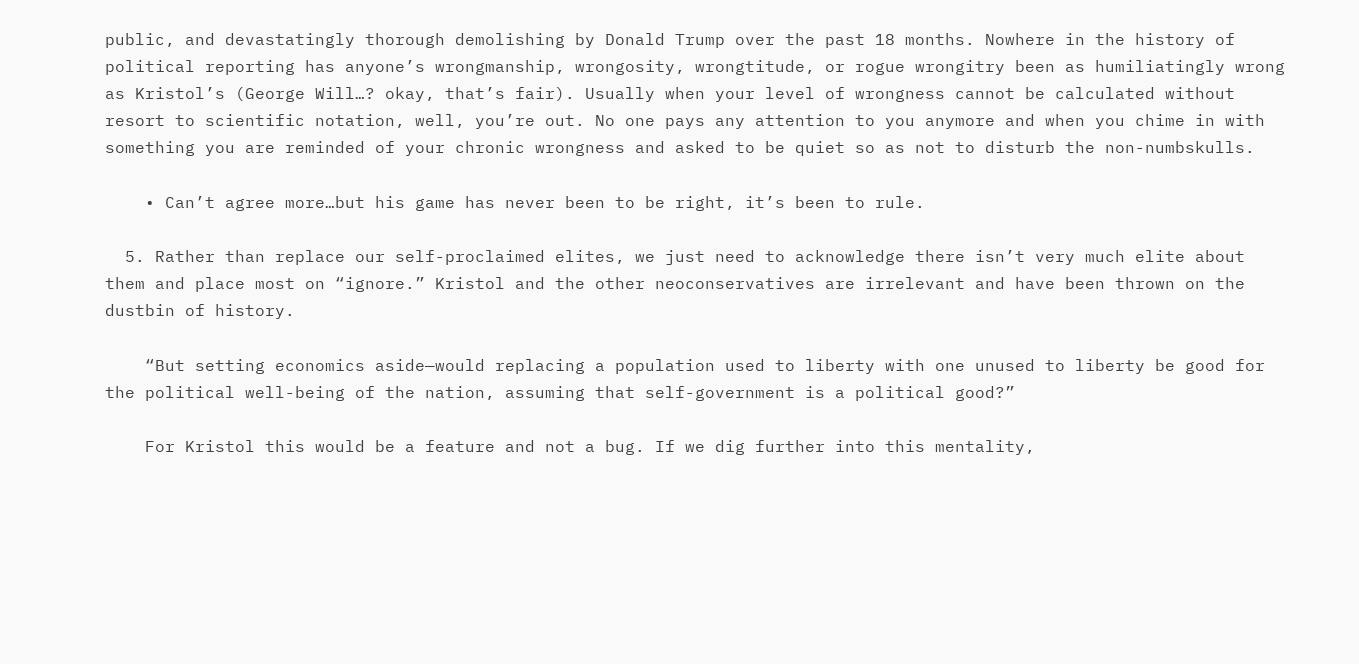public, and devastatingly thorough demolishing by Donald Trump over the past 18 months. Nowhere in the history of political reporting has anyone’s wrongmanship, wrongosity, wrongtitude, or rogue wrongitry been as humiliatingly wrong as Kristol’s (George Will…? okay, that’s fair). Usually when your level of wrongness cannot be calculated without resort to scientific notation, well, you’re out. No one pays any attention to you anymore and when you chime in with something you are reminded of your chronic wrongness and asked to be quiet so as not to disturb the non-numbskulls.

    • Can’t agree more…but his game has never been to be right, it’s been to rule.

  5. Rather than replace our self-proclaimed elites, we just need to acknowledge there isn’t very much elite about them and place most on “ignore.” Kristol and the other neoconservatives are irrelevant and have been thrown on the dustbin of history.

    “But setting economics aside—would replacing a population used to liberty with one unused to liberty be good for the political well-being of the nation, assuming that self-government is a political good?”

    For Kristol this would be a feature and not a bug. If we dig further into this mentality,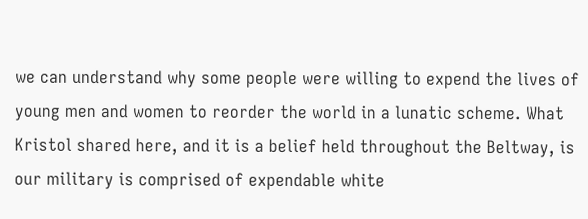we can understand why some people were willing to expend the lives of young men and women to reorder the world in a lunatic scheme. What Kristol shared here, and it is a belief held throughout the Beltway, is our military is comprised of expendable white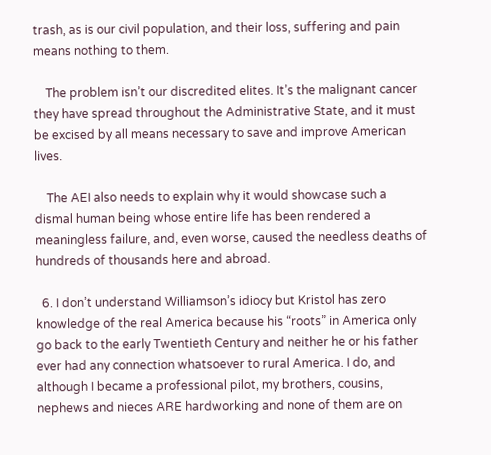trash, as is our civil population, and their loss, suffering and pain means nothing to them.

    The problem isn’t our discredited elites. It’s the malignant cancer they have spread throughout the Administrative State, and it must be excised by all means necessary to save and improve American lives.

    The AEI also needs to explain why it would showcase such a dismal human being whose entire life has been rendered a meaningless failure, and, even worse, caused the needless deaths of hundreds of thousands here and abroad.

  6. I don’t understand Williamson’s idiocy but Kristol has zero knowledge of the real America because his “roots” in America only go back to the early Twentieth Century and neither he or his father ever had any connection whatsoever to rural America. I do, and although I became a professional pilot, my brothers, cousins, nephews and nieces ARE hardworking and none of them are on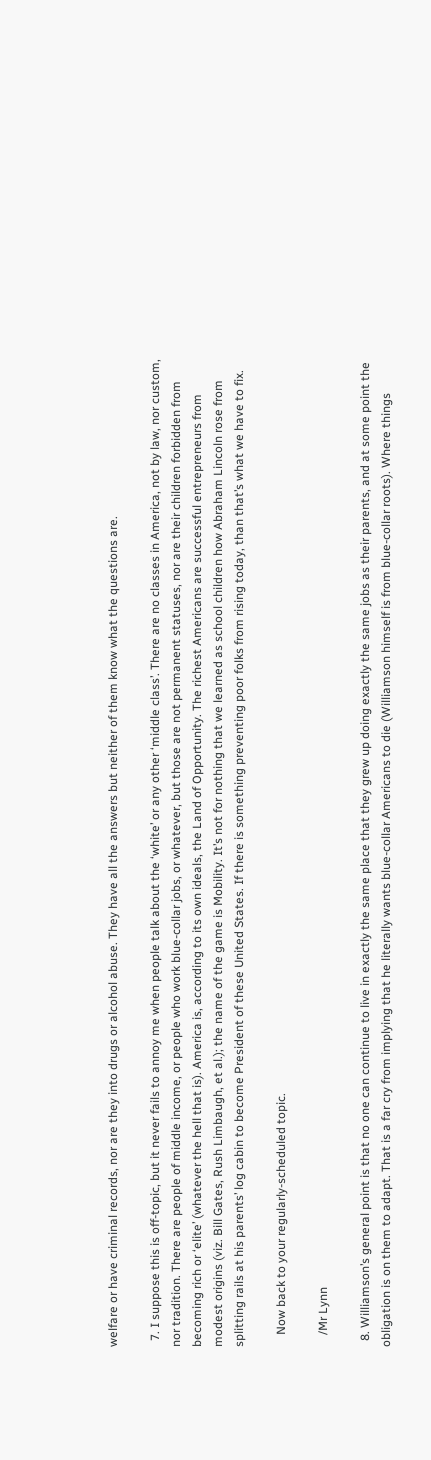welfare or have criminal records, nor are they into drugs or alcohol abuse. They have all the answers but neither of them know what the questions are.

  7. I suppose this is off-topic, but it never fails to annoy me when people talk about the ‘white’ or any other ‘middle class’. There are no classes in America, not by law, nor custom, nor tradition. There are people of middle income, or people who work blue-collar jobs, or whatever, but those are not permanent statuses, nor are their children forbidden from becoming rich or ‘elite’ (whatever the hell that is). America is, according to its own ideals, the Land of Opportunity. The richest Americans are successful entrepreneurs from modest origins (viz. Bill Gates, Rush Limbaugh, et al.); the name of the game is Mobility. It’s not for nothing that we learned as school children how Abraham Lincoln rose from splitting rails at his parents’ log cabin to become President of these United States. If there is something preventing poor folks from rising today, than that’s what we have to fix.

    Now back to your regularly-scheduled topic.

    /Mr Lynn

  8. Williamson’s general point is that no one can continue to live in exactly the same place that they grew up doing exactly the same jobs as their parents, and at some point the obligation is on them to adapt. That is a far cry from implying that he literally wants blue-collar Americans to die (Williamson himself is from blue-collar roots). Where things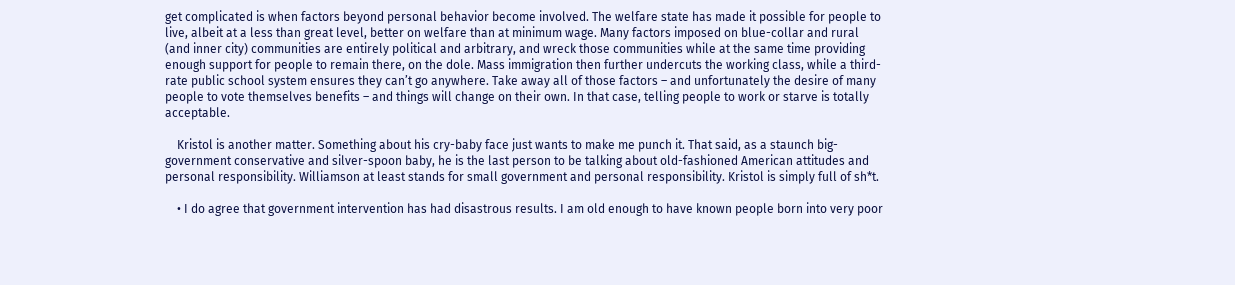get complicated is when factors beyond personal behavior become involved. The welfare state has made it possible for people to live, albeit at a less than great level, better on welfare than at minimum wage. Many factors imposed on blue-collar and rural (and inner city) communities are entirely political and arbitrary, and wreck those communities while at the same time providing enough support for people to remain there, on the dole. Mass immigration then further undercuts the working class, while a third-rate public school system ensures they can’t go anywhere. Take away all of those factors – and unfortunately the desire of many people to vote themselves benefits – and things will change on their own. In that case, telling people to work or starve is totally acceptable.

    Kristol is another matter. Something about his cry-baby face just wants to make me punch it. That said, as a staunch big-government conservative and silver-spoon baby, he is the last person to be talking about old-fashioned American attitudes and personal responsibility. Williamson at least stands for small government and personal responsibility. Kristol is simply full of sh*t.

    • I do agree that government intervention has had disastrous results. I am old enough to have known people born into very poor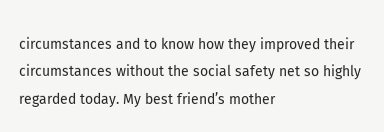circumstances and to know how they improved their circumstances without the social safety net so highly regarded today. My best friend’s mother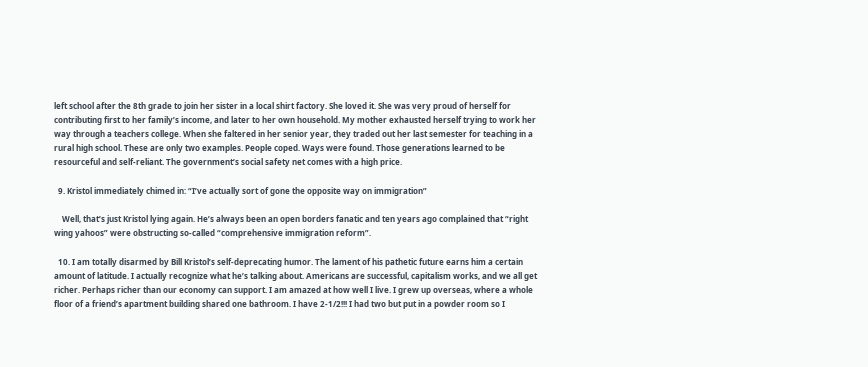left school after the 8th grade to join her sister in a local shirt factory. She loved it. She was very proud of herself for contributing first to her family’s income, and later to her own household. My mother exhausted herself trying to work her way through a teachers college. When she faltered in her senior year, they traded out her last semester for teaching in a rural high school. These are only two examples. People coped. Ways were found. Those generations learned to be resourceful and self-reliant. The government’s social safety net comes with a high price.

  9. Kristol immediately chimed in: “I’ve actually sort of gone the opposite way on immigration”

    Well, that’s just Kristol lying again. He’s always been an open borders fanatic and ten years ago complained that “right wing yahoos” were obstructing so-called “comprehensive immigration reform”.

  10. I am totally disarmed by Bill Kristol’s self-deprecating humor. The lament of his pathetic future earns him a certain amount of latitude. I actually recognize what he’s talking about. Americans are successful, capitalism works, and we all get richer. Perhaps richer than our economy can support. I am amazed at how well I live. I grew up overseas, where a whole floor of a friend’s apartment building shared one bathroom. I have 2-1/2!!! I had two but put in a powder room so I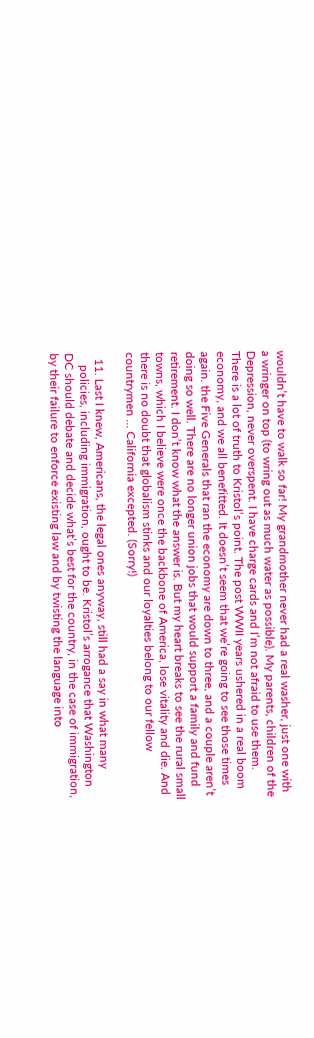wouldn’t have to walk so far! My grandmother never had a real washer, just one with a wringer on top (to wring out as much water as possible). My parents, children of the Depression, never overspent. I have charge cards and I’m not afraid to use them. There is a lot of truth to Kristol’s point. The post WWII years ushered in a real boom economy, and we all benefitted. It doesn’t seem that we’re going to see those times again. the Five Generals that ran the economy are down to three, and a couple aren’t doing so well. There are no longer union jobs that would support a family and fund retirement. I don’t know what the answer is. But my heart breaks to see the rural small towns, which I believe were once the backbone of America, lose vitality and die. And there is no doubt that globalism stinks and our loyalties belong to our fellow countrymen … California excepted. (Sorry!)

  11. Last I knew, Americans, the legal ones anyway, still had a say in what many
    policies, including immigration, ought to be. Kristol’s arrogance that Washington DC should debate and decide what’s best for the country, in the case of immigration, by their failure to enforce existing law and by twisting the language into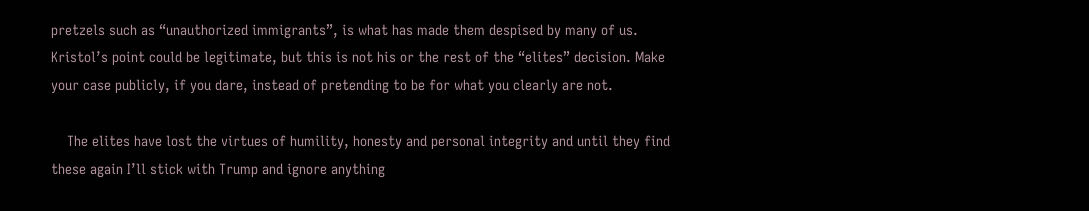pretzels such as “unauthorized immigrants”, is what has made them despised by many of us. Kristol’s point could be legitimate, but this is not his or the rest of the “elites” decision. Make your case publicly, if you dare, instead of pretending to be for what you clearly are not.

    The elites have lost the virtues of humility, honesty and personal integrity and until they find these again I’ll stick with Trump and ignore anything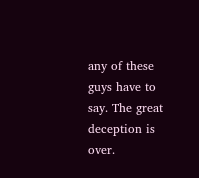any of these guys have to say. The great deception is over.